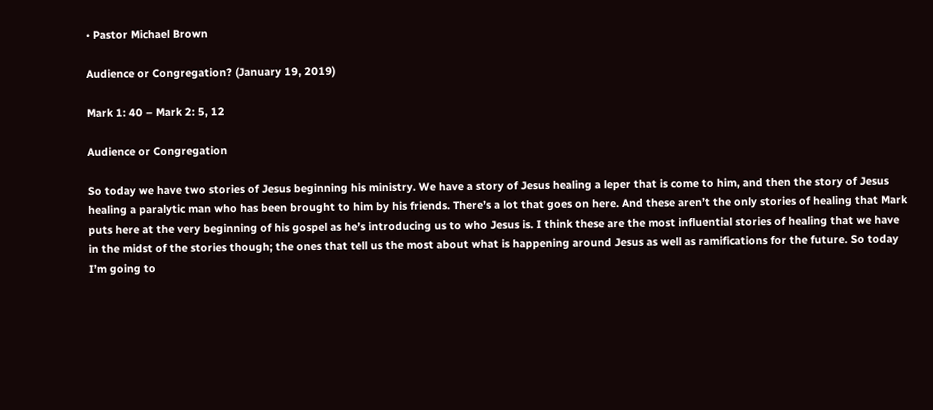• Pastor Michael Brown

Audience or Congregation? (January 19, 2019)

Mark 1: 40 – Mark 2: 5, 12

Audience or Congregation

So today we have two stories of Jesus beginning his ministry. We have a story of Jesus healing a leper that is come to him, and then the story of Jesus healing a paralytic man who has been brought to him by his friends. There’s a lot that goes on here. And these aren’t the only stories of healing that Mark puts here at the very beginning of his gospel as he’s introducing us to who Jesus is. I think these are the most influential stories of healing that we have in the midst of the stories though; the ones that tell us the most about what is happening around Jesus as well as ramifications for the future. So today I’m going to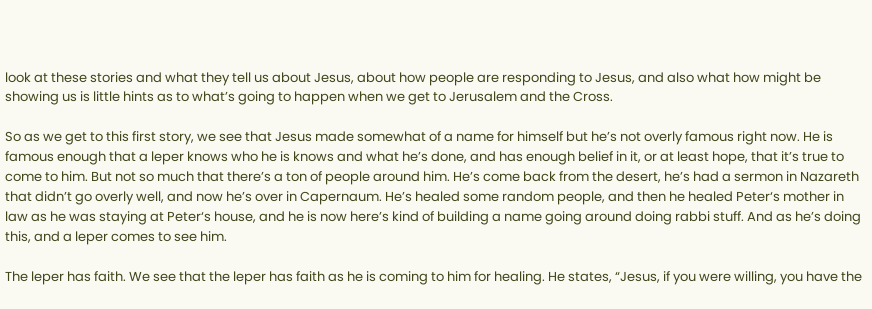look at these stories and what they tell us about Jesus, about how people are responding to Jesus, and also what how might be showing us is little hints as to what’s going to happen when we get to Jerusalem and the Cross.

So as we get to this first story, we see that Jesus made somewhat of a name for himself but he’s not overly famous right now. He is famous enough that a leper knows who he is knows and what he’s done, and has enough belief in it, or at least hope, that it’s true to come to him. But not so much that there’s a ton of people around him. He’s come back from the desert, he’s had a sermon in Nazareth that didn’t go overly well, and now he’s over in Capernaum. He’s healed some random people, and then he healed Peter‘s mother in law as he was staying at Peter‘s house, and he is now here’s kind of building a name going around doing rabbi stuff. And as he’s doing this, and a leper comes to see him.

The leper has faith. We see that the leper has faith as he is coming to him for healing. He states, “Jesus, if you were willing, you have the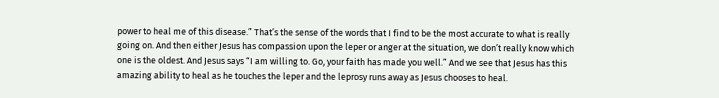power to heal me of this disease.” That’s the sense of the words that I find to be the most accurate to what is really going on. And then either Jesus has compassion upon the leper or anger at the situation, we don’t really know which one is the oldest. And Jesus says “I am willing to. Go, your faith has made you well.” And we see that Jesus has this amazing ability to heal as he touches the leper and the leprosy runs away as Jesus chooses to heal.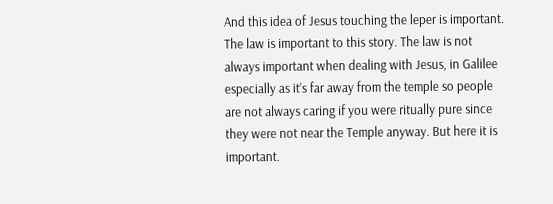And this idea of Jesus touching the leper is important. The law is important to this story. The law is not always important when dealing with Jesus, in Galilee especially as it’s far away from the temple so people are not always caring if you were ritually pure since they were not near the Temple anyway. But here it is important.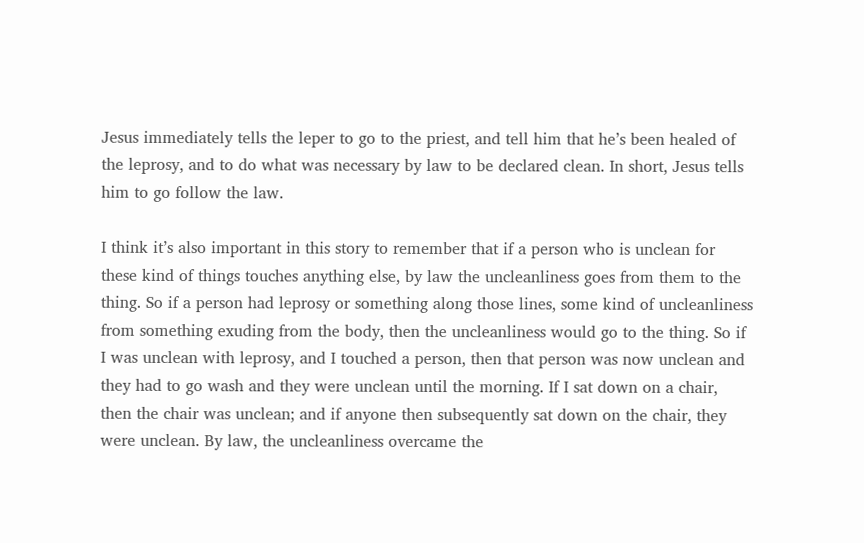Jesus immediately tells the leper to go to the priest, and tell him that he’s been healed of the leprosy, and to do what was necessary by law to be declared clean. In short, Jesus tells him to go follow the law.

I think it’s also important in this story to remember that if a person who is unclean for these kind of things touches anything else, by law the uncleanliness goes from them to the thing. So if a person had leprosy or something along those lines, some kind of uncleanliness from something exuding from the body, then the uncleanliness would go to the thing. So if I was unclean with leprosy, and I touched a person, then that person was now unclean and they had to go wash and they were unclean until the morning. If I sat down on a chair, then the chair was unclean; and if anyone then subsequently sat down on the chair, they were unclean. By law, the uncleanliness overcame the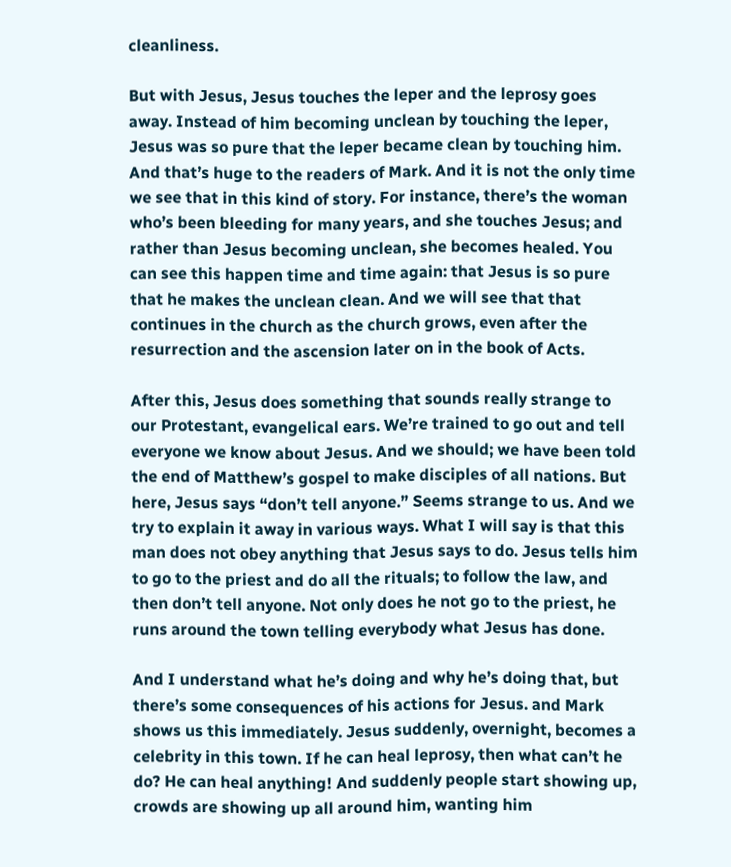cleanliness.

But with Jesus, Jesus touches the leper and the leprosy goes away. Instead of him becoming unclean by touching the leper, Jesus was so pure that the leper became clean by touching him. And that’s huge to the readers of Mark. And it is not the only time we see that in this kind of story. For instance, there’s the woman who’s been bleeding for many years, and she touches Jesus; and rather than Jesus becoming unclean, she becomes healed. You can see this happen time and time again: that Jesus is so pure that he makes the unclean clean. And we will see that that continues in the church as the church grows, even after the resurrection and the ascension later on in the book of Acts.

After this, Jesus does something that sounds really strange to our Protestant, evangelical ears. We’re trained to go out and tell everyone we know about Jesus. And we should; we have been told the end of Matthew’s gospel to make disciples of all nations. But here, Jesus says “don’t tell anyone.” Seems strange to us. And we try to explain it away in various ways. What I will say is that this man does not obey anything that Jesus says to do. Jesus tells him to go to the priest and do all the rituals; to follow the law, and then don’t tell anyone. Not only does he not go to the priest, he runs around the town telling everybody what Jesus has done.

And I understand what he’s doing and why he’s doing that, but there’s some consequences of his actions for Jesus. and Mark shows us this immediately. Jesus suddenly, overnight, becomes a celebrity in this town. If he can heal leprosy, then what can’t he do? He can heal anything! And suddenly people start showing up, crowds are showing up all around him, wanting him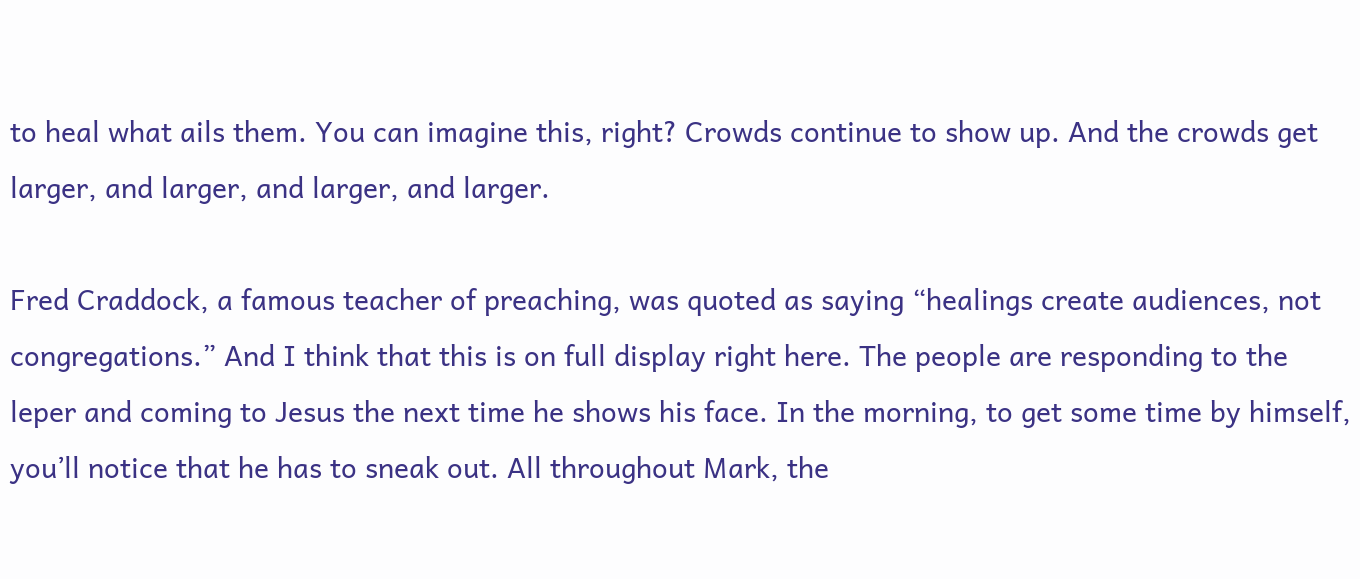to heal what ails them. You can imagine this, right? Crowds continue to show up. And the crowds get larger, and larger, and larger, and larger.

Fred Craddock, a famous teacher of preaching, was quoted as saying “healings create audiences, not congregations.” And I think that this is on full display right here. The people are responding to the leper and coming to Jesus the next time he shows his face. In the morning, to get some time by himself, you’ll notice that he has to sneak out. All throughout Mark, the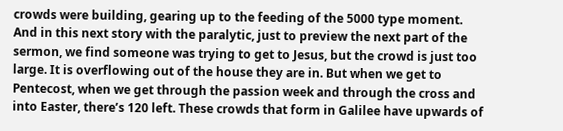crowds were building, gearing up to the feeding of the 5000 type moment. And in this next story with the paralytic, just to preview the next part of the sermon, we find someone was trying to get to Jesus, but the crowd is just too large. It is overflowing out of the house they are in. But when we get to Pentecost, when we get through the passion week and through the cross and into Easter, there’s 120 left. These crowds that form in Galilee have upwards of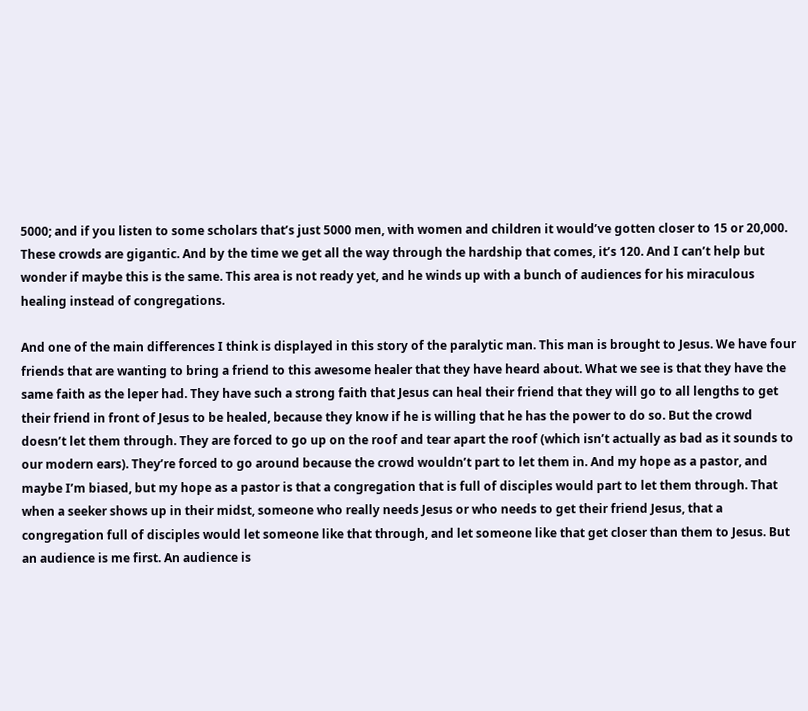5000; and if you listen to some scholars that’s just 5000 men, with women and children it would’ve gotten closer to 15 or 20,000. These crowds are gigantic. And by the time we get all the way through the hardship that comes, it’s 120. And I can’t help but wonder if maybe this is the same. This area is not ready yet, and he winds up with a bunch of audiences for his miraculous healing instead of congregations.

And one of the main differences I think is displayed in this story of the paralytic man. This man is brought to Jesus. We have four friends that are wanting to bring a friend to this awesome healer that they have heard about. What we see is that they have the same faith as the leper had. They have such a strong faith that Jesus can heal their friend that they will go to all lengths to get their friend in front of Jesus to be healed, because they know if he is willing that he has the power to do so. But the crowd doesn’t let them through. They are forced to go up on the roof and tear apart the roof (which isn’t actually as bad as it sounds to our modern ears). They’re forced to go around because the crowd wouldn’t part to let them in. And my hope as a pastor, and maybe I’m biased, but my hope as a pastor is that a congregation that is full of disciples would part to let them through. That when a seeker shows up in their midst, someone who really needs Jesus or who needs to get their friend Jesus, that a congregation full of disciples would let someone like that through, and let someone like that get closer than them to Jesus. But an audience is me first. An audience is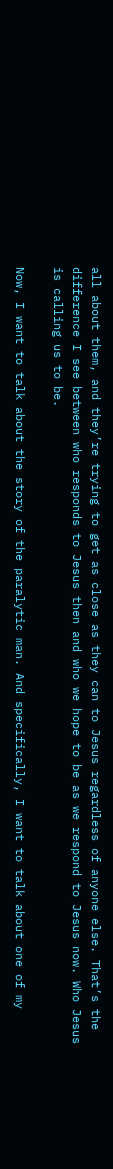all about them, and they’re trying to get as close as they can to Jesus regardless of anyone else. That’s the difference I see between who responds to Jesus then and who we hope to be as we respond to Jesus now. Who Jesus is calling us to be.

Now, I want to talk about the story of the paralytic man. And specifically, I want to talk about one of my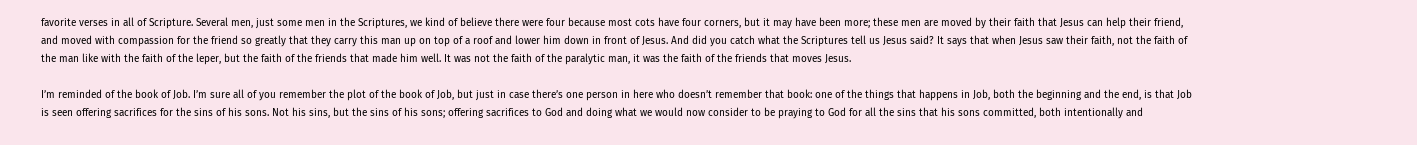favorite verses in all of Scripture. Several men, just some men in the Scriptures, we kind of believe there were four because most cots have four corners, but it may have been more; these men are moved by their faith that Jesus can help their friend, and moved with compassion for the friend so greatly that they carry this man up on top of a roof and lower him down in front of Jesus. And did you catch what the Scriptures tell us Jesus said? It says that when Jesus saw their faith, not the faith of the man like with the faith of the leper, but the faith of the friends that made him well. It was not the faith of the paralytic man, it was the faith of the friends that moves Jesus.

I’m reminded of the book of Job. I’m sure all of you remember the plot of the book of Job, but just in case there’s one person in here who doesn’t remember that book: one of the things that happens in Job, both the beginning and the end, is that Job is seen offering sacrifices for the sins of his sons. Not his sins, but the sins of his sons; offering sacrifices to God and doing what we would now consider to be praying to God for all the sins that his sons committed, both intentionally and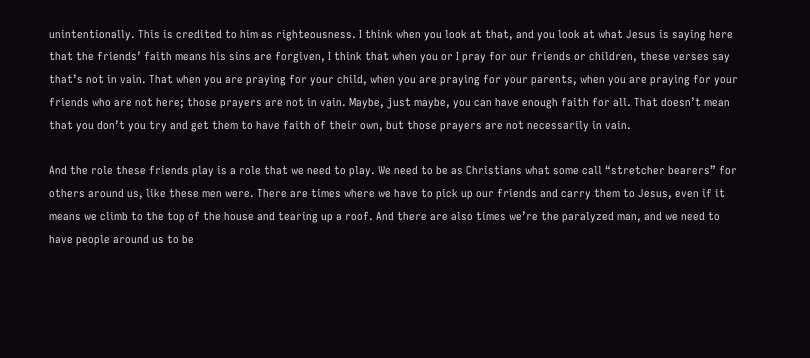unintentionally. This is credited to him as righteousness. I think when you look at that, and you look at what Jesus is saying here that the friends’ faith means his sins are forgiven, I think that when you or I pray for our friends or children, these verses say that’s not in vain. That when you are praying for your child, when you are praying for your parents, when you are praying for your friends who are not here; those prayers are not in vain. Maybe, just maybe, you can have enough faith for all. That doesn’t mean that you don’t you try and get them to have faith of their own, but those prayers are not necessarily in vain.

And the role these friends play is a role that we need to play. We need to be as Christians what some call “stretcher bearers” for others around us, like these men were. There are times where we have to pick up our friends and carry them to Jesus, even if it means we climb to the top of the house and tearing up a roof. And there are also times we’re the paralyzed man, and we need to have people around us to be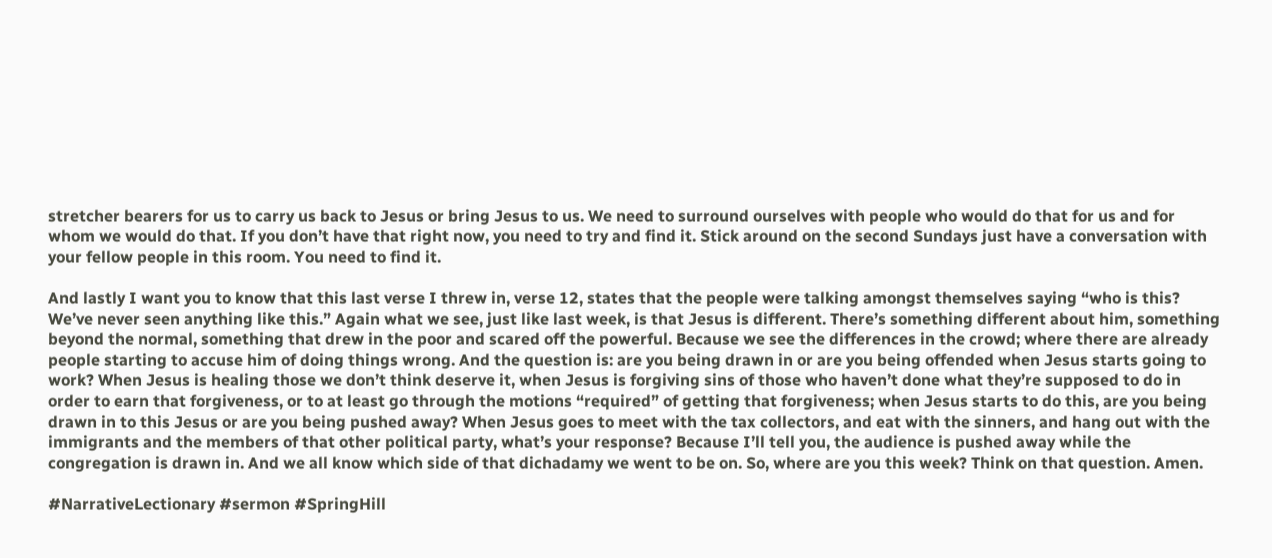stretcher bearers for us to carry us back to Jesus or bring Jesus to us. We need to surround ourselves with people who would do that for us and for whom we would do that. If you don’t have that right now, you need to try and find it. Stick around on the second Sundays just have a conversation with your fellow people in this room. You need to find it.

And lastly I want you to know that this last verse I threw in, verse 12, states that the people were talking amongst themselves saying “who is this? We’ve never seen anything like this.” Again what we see, just like last week, is that Jesus is different. There’s something different about him, something beyond the normal, something that drew in the poor and scared off the powerful. Because we see the differences in the crowd; where there are already people starting to accuse him of doing things wrong. And the question is: are you being drawn in or are you being offended when Jesus starts going to work? When Jesus is healing those we don’t think deserve it, when Jesus is forgiving sins of those who haven’t done what they’re supposed to do in order to earn that forgiveness, or to at least go through the motions “required” of getting that forgiveness; when Jesus starts to do this, are you being drawn in to this Jesus or are you being pushed away? When Jesus goes to meet with the tax collectors, and eat with the sinners, and hang out with the immigrants and the members of that other political party, what’s your response? Because I’ll tell you, the audience is pushed away while the congregation is drawn in. And we all know which side of that dichadamy we went to be on. So, where are you this week? Think on that question. Amen.

#NarrativeLectionary #sermon #SpringHill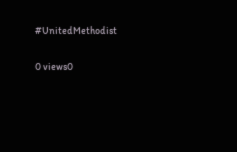#UnitedMethodist

0 views0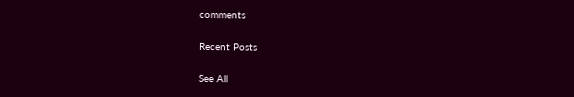comments

Recent Posts

See All